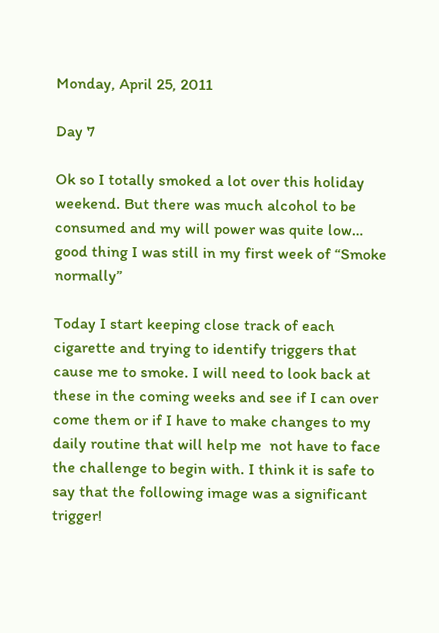Monday, April 25, 2011

Day 7

Ok so I totally smoked a lot over this holiday weekend. But there was much alcohol to be consumed and my will power was quite low… good thing I was still in my first week of “Smoke normally”

Today I start keeping close track of each cigarette and trying to identify triggers that cause me to smoke. I will need to look back at these in the coming weeks and see if I can over come them or if I have to make changes to my daily routine that will help me  not have to face the challenge to begin with. I think it is safe to say that the following image was a significant trigger!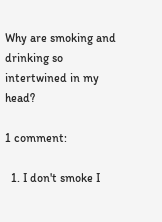Why are smoking and drinking so intertwined in my head?

1 comment:

  1. I don't smoke I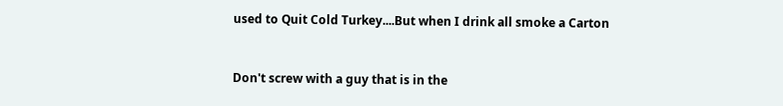used to Quit Cold Turkey....But when I drink all smoke a Carton


Don't screw with a guy that is in the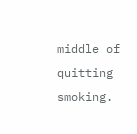middle of quitting smoking.